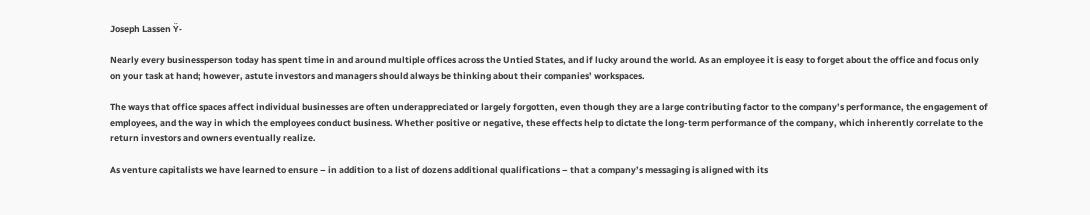Joseph Lassen Ÿ-

Nearly every businessperson today has spent time in and around multiple offices across the Untied States, and if lucky around the world. As an employee it is easy to forget about the office and focus only on your task at hand; however, astute investors and managers should always be thinking about their companies’ workspaces.

The ways that office spaces affect individual businesses are often underappreciated or largely forgotten, even though they are a large contributing factor to the company’s performance, the engagement of employees, and the way in which the employees conduct business. Whether positive or negative, these effects help to dictate the long-term performance of the company, which inherently correlate to the return investors and owners eventually realize.

As venture capitalists we have learned to ensure – in addition to a list of dozens additional qualifications – that a company’s messaging is aligned with its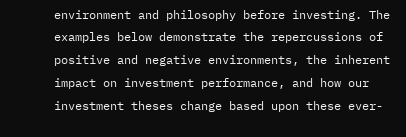environment and philosophy before investing. The examples below demonstrate the repercussions of positive and negative environments, the inherent impact on investment performance, and how our investment theses change based upon these ever-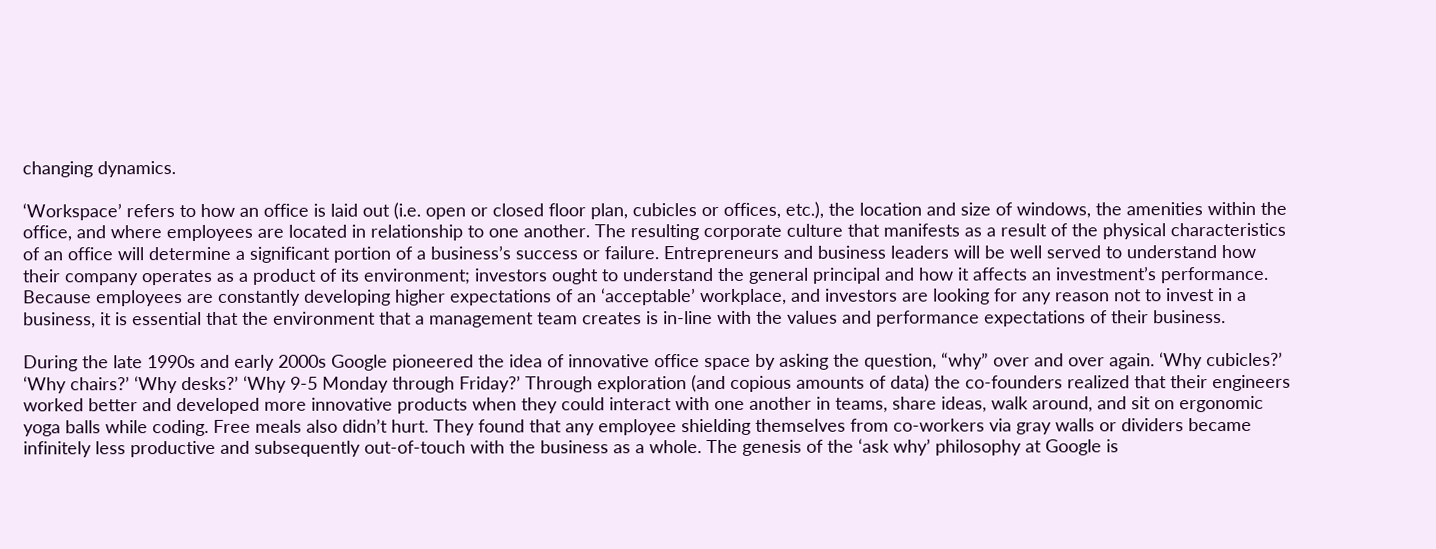changing dynamics.

‘Workspace’ refers to how an office is laid out (i.e. open or closed floor plan, cubicles or offices, etc.), the location and size of windows, the amenities within the office, and where employees are located in relationship to one another. The resulting corporate culture that manifests as a result of the physical characteristics of an office will determine a significant portion of a business’s success or failure. Entrepreneurs and business leaders will be well served to understand how their company operates as a product of its environment; investors ought to understand the general principal and how it affects an investment’s performance. Because employees are constantly developing higher expectations of an ‘acceptable’ workplace, and investors are looking for any reason not to invest in a business, it is essential that the environment that a management team creates is in-line with the values and performance expectations of their business.

During the late 1990s and early 2000s Google pioneered the idea of innovative office space by asking the question, “why” over and over again. ‘Why cubicles?’ ‘Why chairs?’ ‘Why desks?’ ‘Why 9-5 Monday through Friday?’ Through exploration (and copious amounts of data) the co-founders realized that their engineers worked better and developed more innovative products when they could interact with one another in teams, share ideas, walk around, and sit on ergonomic yoga balls while coding. Free meals also didn’t hurt. They found that any employee shielding themselves from co-workers via gray walls or dividers became infinitely less productive and subsequently out-of-touch with the business as a whole. The genesis of the ‘ask why’ philosophy at Google is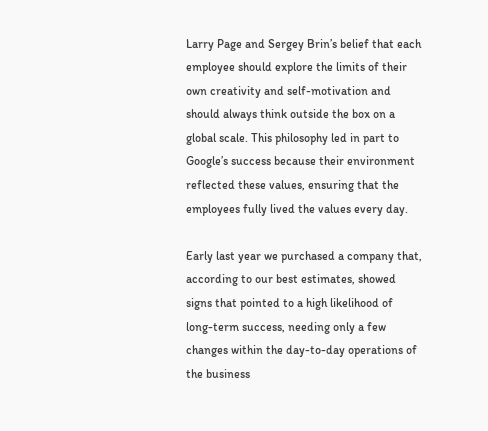Larry Page and Sergey Brin’s belief that each employee should explore the limits of their own creativity and self-motivation and should always think outside the box on a global scale. This philosophy led in part to Google’s success because their environment reflected these values, ensuring that the employees fully lived the values every day.

Early last year we purchased a company that, according to our best estimates, showed signs that pointed to a high likelihood of long-term success, needing only a few changes within the day-to-day operations of the business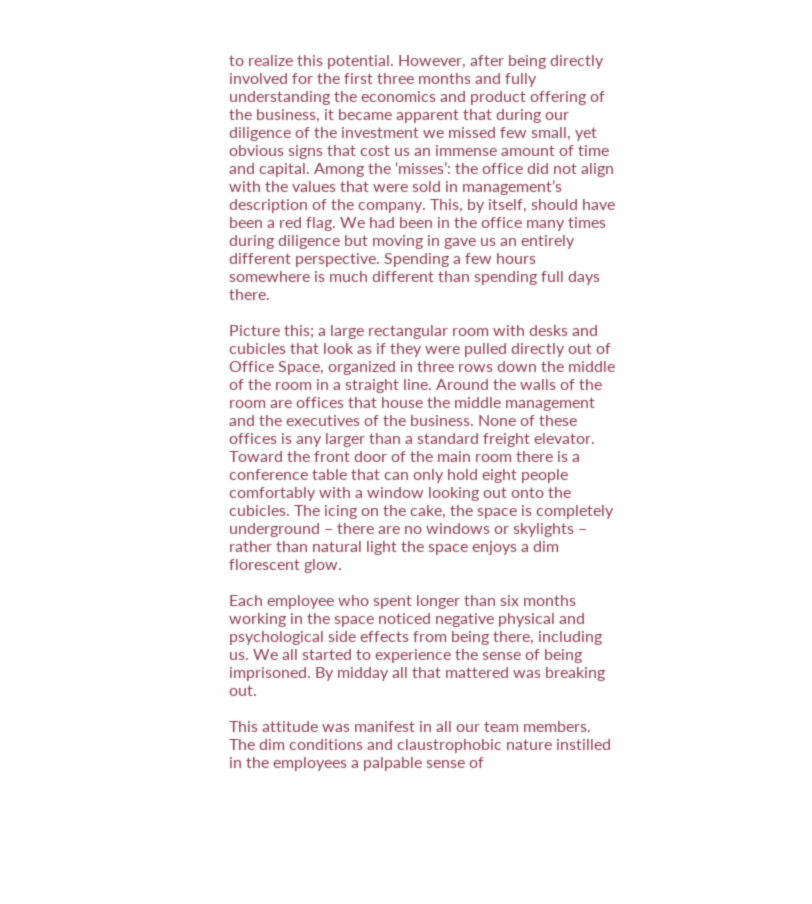to realize this potential. However, after being directly involved for the first three months and fully understanding the economics and product offering of the business, it became apparent that during our diligence of the investment we missed few small, yet obvious signs that cost us an immense amount of time and capital. Among the ‘misses’: the office did not align with the values that were sold in management’s description of the company. This, by itself, should have been a red flag. We had been in the office many times during diligence but moving in gave us an entirely different perspective. Spending a few hours somewhere is much different than spending full days there.

Picture this; a large rectangular room with desks and cubicles that look as if they were pulled directly out of Office Space, organized in three rows down the middle of the room in a straight line. Around the walls of the room are offices that house the middle management and the executives of the business. None of these offices is any larger than a standard freight elevator. Toward the front door of the main room there is a conference table that can only hold eight people comfortably with a window looking out onto the cubicles. The icing on the cake, the space is completely underground – there are no windows or skylights – rather than natural light the space enjoys a dim florescent glow.

Each employee who spent longer than six months working in the space noticed negative physical and psychological side effects from being there, including us. We all started to experience the sense of being imprisoned. By midday all that mattered was breaking out.

This attitude was manifest in all our team members. The dim conditions and claustrophobic nature instilled in the employees a palpable sense of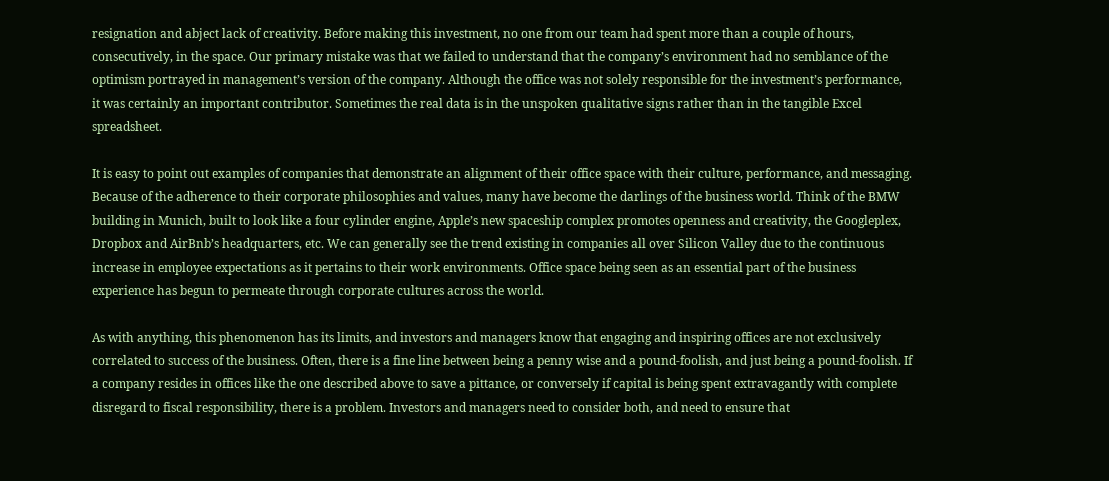resignation and abject lack of creativity. Before making this investment, no one from our team had spent more than a couple of hours, consecutively, in the space. Our primary mistake was that we failed to understand that the company’s environment had no semblance of the optimism portrayed in management’s version of the company. Although the office was not solely responsible for the investment’s performance, it was certainly an important contributor. Sometimes the real data is in the unspoken qualitative signs rather than in the tangible Excel spreadsheet.

It is easy to point out examples of companies that demonstrate an alignment of their office space with their culture, performance, and messaging. Because of the adherence to their corporate philosophies and values, many have become the darlings of the business world. Think of the BMW building in Munich, built to look like a four cylinder engine, Apple’s new spaceship complex promotes openness and creativity, the Googleplex, Dropbox and AirBnb’s headquarters, etc. We can generally see the trend existing in companies all over Silicon Valley due to the continuous increase in employee expectations as it pertains to their work environments. Office space being seen as an essential part of the business experience has begun to permeate through corporate cultures across the world.

As with anything, this phenomenon has its limits, and investors and managers know that engaging and inspiring offices are not exclusively correlated to success of the business. Often, there is a fine line between being a penny wise and a pound-foolish, and just being a pound-foolish. If a company resides in offices like the one described above to save a pittance, or conversely if capital is being spent extravagantly with complete disregard to fiscal responsibility, there is a problem. Investors and managers need to consider both, and need to ensure that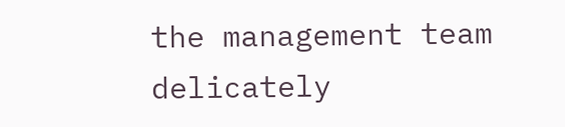the management team delicately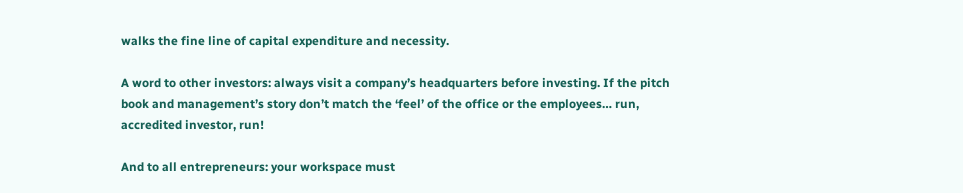walks the fine line of capital expenditure and necessity.

A word to other investors: always visit a company’s headquarters before investing. If the pitch book and management’s story don’t match the ‘feel’ of the office or the employees… run, accredited investor, run!

And to all entrepreneurs: your workspace must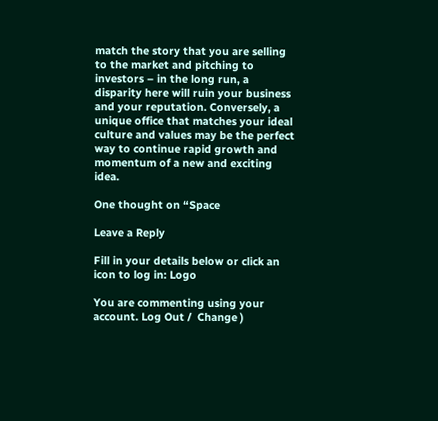match the story that you are selling to the market and pitching to investors – in the long run, a disparity here will ruin your business and your reputation. Conversely, a unique office that matches your ideal culture and values may be the perfect way to continue rapid growth and momentum of a new and exciting idea.

One thought on “Space

Leave a Reply

Fill in your details below or click an icon to log in: Logo

You are commenting using your account. Log Out /  Change )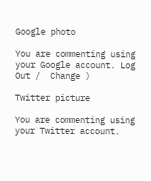Google photo

You are commenting using your Google account. Log Out /  Change )

Twitter picture

You are commenting using your Twitter account.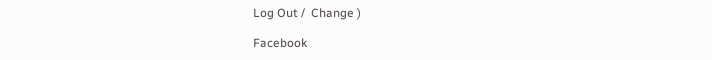Log Out /  Change )

Facebook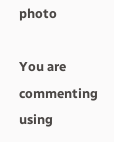photo

You are commenting using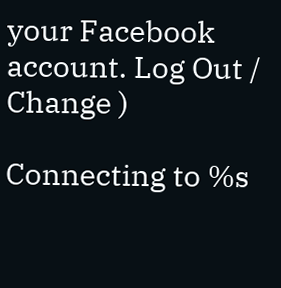your Facebook account. Log Out /  Change )

Connecting to %s